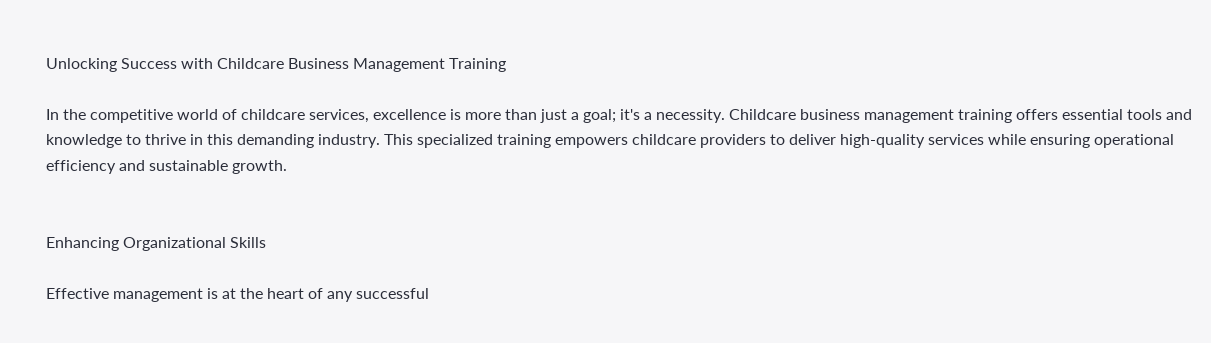Unlocking Success with Childcare Business Management Training

In the competitive world of childcare services, excellence is more than just a goal; it's a necessity. Childcare business management training offers essential tools and knowledge to thrive in this demanding industry. This specialized training empowers childcare providers to deliver high-quality services while ensuring operational efficiency and sustainable growth.


Enhancing Organizational Skills

Effective management is at the heart of any successful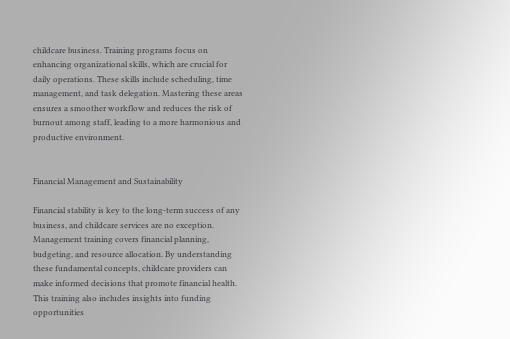childcare business. Training programs focus on enhancing organizational skills, which are crucial for daily operations. These skills include scheduling, time management, and task delegation. Mastering these areas ensures a smoother workflow and reduces the risk of burnout among staff, leading to a more harmonious and productive environment.


Financial Management and Sustainability

Financial stability is key to the long-term success of any business, and childcare services are no exception. Management training covers financial planning, budgeting, and resource allocation. By understanding these fundamental concepts, childcare providers can make informed decisions that promote financial health. This training also includes insights into funding opportunities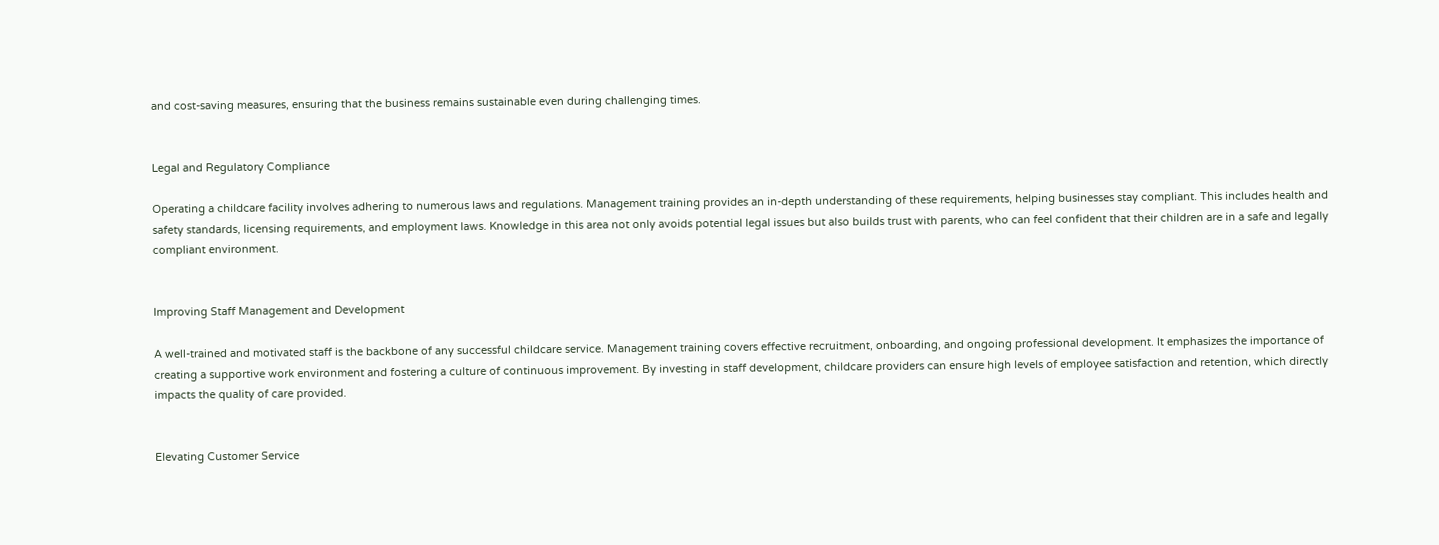and cost-saving measures, ensuring that the business remains sustainable even during challenging times.


Legal and Regulatory Compliance

Operating a childcare facility involves adhering to numerous laws and regulations. Management training provides an in-depth understanding of these requirements, helping businesses stay compliant. This includes health and safety standards, licensing requirements, and employment laws. Knowledge in this area not only avoids potential legal issues but also builds trust with parents, who can feel confident that their children are in a safe and legally compliant environment.


Improving Staff Management and Development

A well-trained and motivated staff is the backbone of any successful childcare service. Management training covers effective recruitment, onboarding, and ongoing professional development. It emphasizes the importance of creating a supportive work environment and fostering a culture of continuous improvement. By investing in staff development, childcare providers can ensure high levels of employee satisfaction and retention, which directly impacts the quality of care provided.


Elevating Customer Service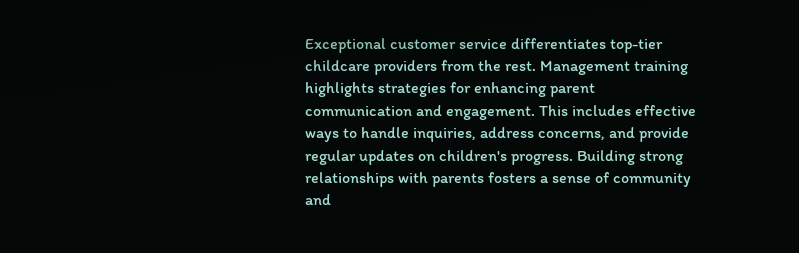Exceptional customer service differentiates top-tier childcare providers from the rest. Management training highlights strategies for enhancing parent communication and engagement. This includes effective ways to handle inquiries, address concerns, and provide regular updates on children's progress. Building strong relationships with parents fosters a sense of community and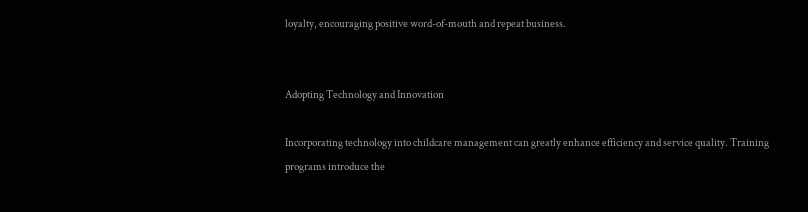loyalty, encouraging positive word-of-mouth and repeat business.


Adopting Technology and Innovation

Incorporating technology into childcare management can greatly enhance efficiency and service quality. Training programs introduce the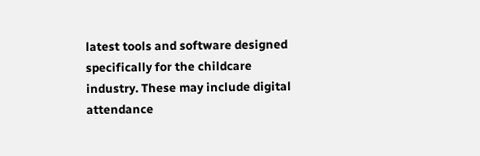latest tools and software designed specifically for the childcare industry. These may include digital attendance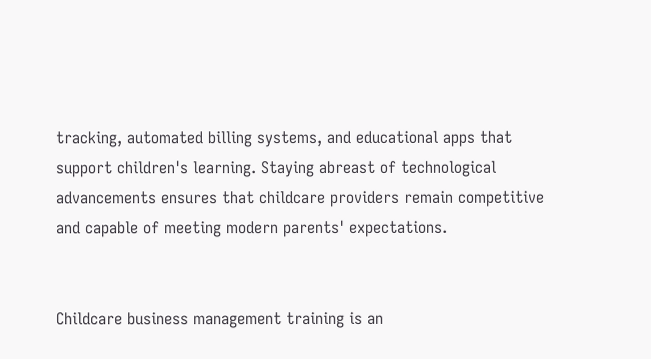tracking, automated billing systems, and educational apps that support children's learning. Staying abreast of technological advancements ensures that childcare providers remain competitive and capable of meeting modern parents' expectations.


Childcare business management training is an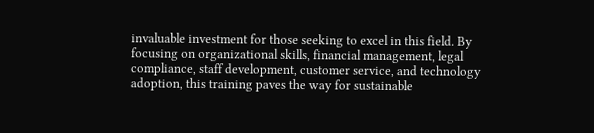invaluable investment for those seeking to excel in this field. By focusing on organizational skills, financial management, legal compliance, staff development, customer service, and technology adoption, this training paves the way for sustainable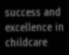success and excellence in childcare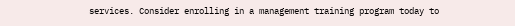services. Consider enrolling in a management training program today to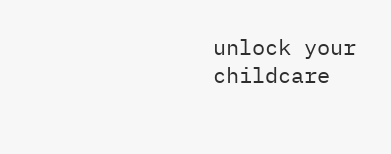unlock your childcare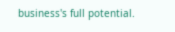business's full potential.